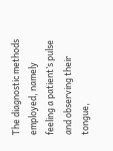The diagnostic methods employed, namely feeling a patient’s pulse and observing their tongue,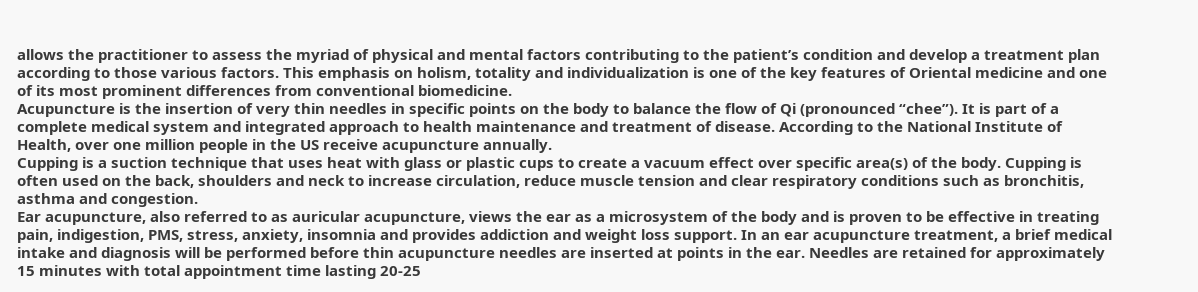allows the practitioner to assess the myriad of physical and mental factors contributing to the patient’s condition and develop a treatment plan according to those various factors. This emphasis on holism, totality and individualization is one of the key features of Oriental medicine and one of its most prominent differences from conventional biomedicine.
Acupuncture is the insertion of very thin needles in specific points on the body to balance the flow of Qi (pronounced “chee”). It is part of a complete medical system and integrated approach to health maintenance and treatment of disease. According to the National Institute of Health, over one million people in the US receive acupuncture annually.
Cupping is a suction technique that uses heat with glass or plastic cups to create a vacuum effect over specific area(s) of the body. Cupping is often used on the back, shoulders and neck to increase circulation, reduce muscle tension and clear respiratory conditions such as bronchitis, asthma and congestion.
Ear acupuncture, also referred to as auricular acupuncture, views the ear as a microsystem of the body and is proven to be effective in treating pain, indigestion, PMS, stress, anxiety, insomnia and provides addiction and weight loss support. In an ear acupuncture treatment, a brief medical intake and diagnosis will be performed before thin acupuncture needles are inserted at points in the ear. Needles are retained for approximately 15 minutes with total appointment time lasting 20-25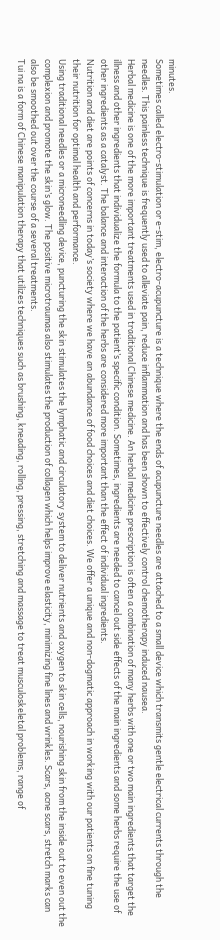minutes.
Sometimes called electro-stimulation or e-stim, electro-acupuncture is a technique where the ends of acupuncture needles are attached to a small device which transmits gentle electrical currents through the needles. This painless technique is frequently used to alleviate pain, reduce inflammation and has been shown to effectively control chemotherapy induced nausea.
Herbal medicine is one of the more important treatments used in traditional Chinese medicine. An herbal medicine prescription is often a combination of many herbs with one or two main ingredients that target the illness and other ingredients that individualize the formula to the patient’s specific condition. Sometimes, ingredients are needed to cancel out side effects of the main ingredients and some herbs require the use of other ingredients as a catalyst. The balance and interaction of the herbs are considered more important than the effect of individual ingredients.
Nutrition and diet are points of concerns in today’s society where we have an abundance of food choices and diet choices. We offer a unique and non-dogmatic approach in working with our patients on fine tuning their nutrition for optimal health and performance.
Using traditional needles or a microneedling device, puncturing the skin stimulates the lymphatic and circulatory system to deliver nutrients and oxygen to skin cells, nourishing skin from the inside out to even out the complexion and promote the skin’s glow. The positive microtraumas also stimulates the production of collagen which helps improve elasticity, minimizing fine lines and wrinkles. Scars, acne scars, stretch marks can also be smoothed out over the course of a several treatments.
Tui na is a form of Chinese manipulation therapy that utilizes techniques such as brushing, kneading, rolling, pressing, stretching and massage to treat musculoskeletal problems, range of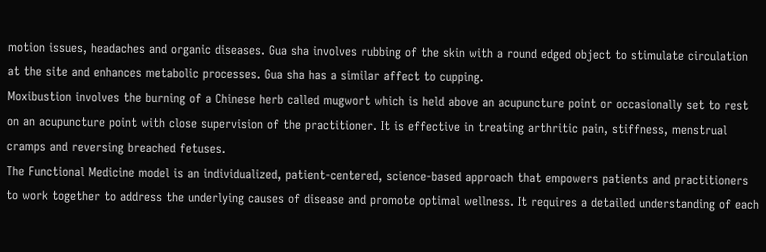motion issues, headaches and organic diseases. Gua sha involves rubbing of the skin with a round edged object to stimulate circulation at the site and enhances metabolic processes. Gua sha has a similar affect to cupping.
Moxibustion involves the burning of a Chinese herb called mugwort which is held above an acupuncture point or occasionally set to rest on an acupuncture point with close supervision of the practitioner. It is effective in treating arthritic pain, stiffness, menstrual cramps and reversing breached fetuses.
The Functional Medicine model is an individualized, patient-centered, science-based approach that empowers patients and practitioners to work together to address the underlying causes of disease and promote optimal wellness. It requires a detailed understanding of each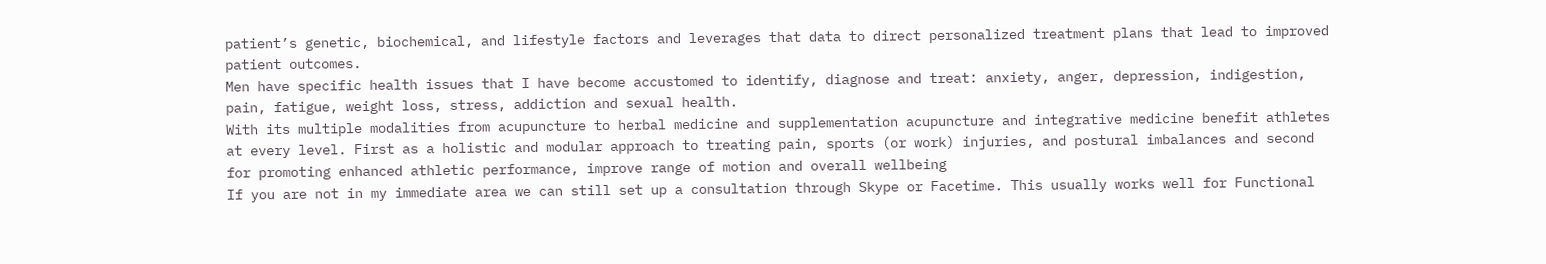patient’s genetic, biochemical, and lifestyle factors and leverages that data to direct personalized treatment plans that lead to improved patient outcomes.
Men have specific health issues that I have become accustomed to identify, diagnose and treat: anxiety, anger, depression, indigestion, pain, fatigue, weight loss, stress, addiction and sexual health.
With its multiple modalities from acupuncture to herbal medicine and supplementation acupuncture and integrative medicine benefit athletes at every level. First as a holistic and modular approach to treating pain, sports (or work) injuries, and postural imbalances and second for promoting enhanced athletic performance, improve range of motion and overall wellbeing
If you are not in my immediate area we can still set up a consultation through Skype or Facetime. This usually works well for Functional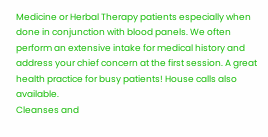Medicine or Herbal Therapy patients especially when done in conjunction with blood panels. We often perform an extensive intake for medical history and address your chief concern at the first session. A great health practice for busy patients! House calls also available.
Cleanses and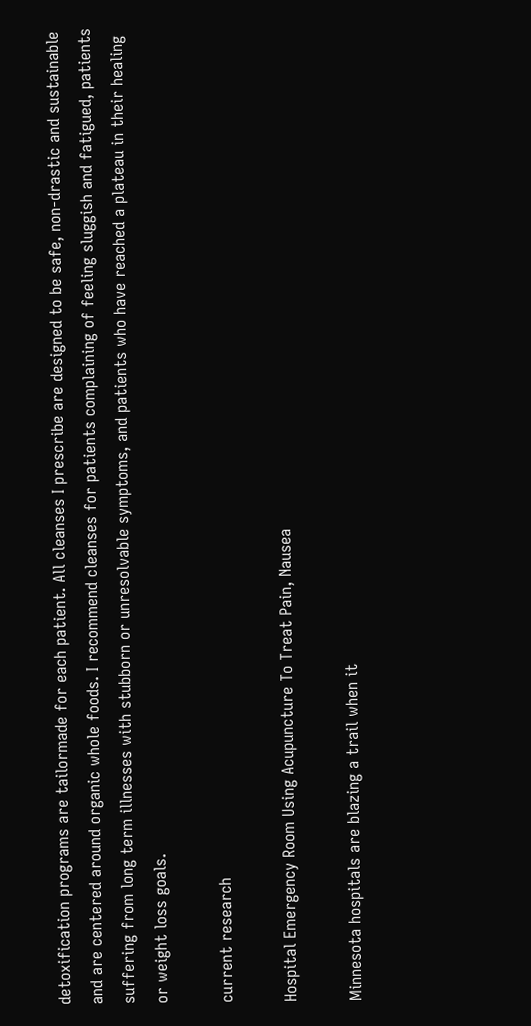detoxification programs are tailormade for each patient. All cleanses I prescribe are designed to be safe, non-drastic and sustainable and are centered around organic whole foods. I recommend cleanses for patients complaining of feeling sluggish and fatigued, patients suffering from long term illnesses with stubborn or unresolvable symptoms, and patients who have reached a plateau in their healing or weight loss goals.

current research

Hospital Emergency Room Using Acupuncture To Treat Pain, Nausea

Minnesota hospitals are blazing a trail when it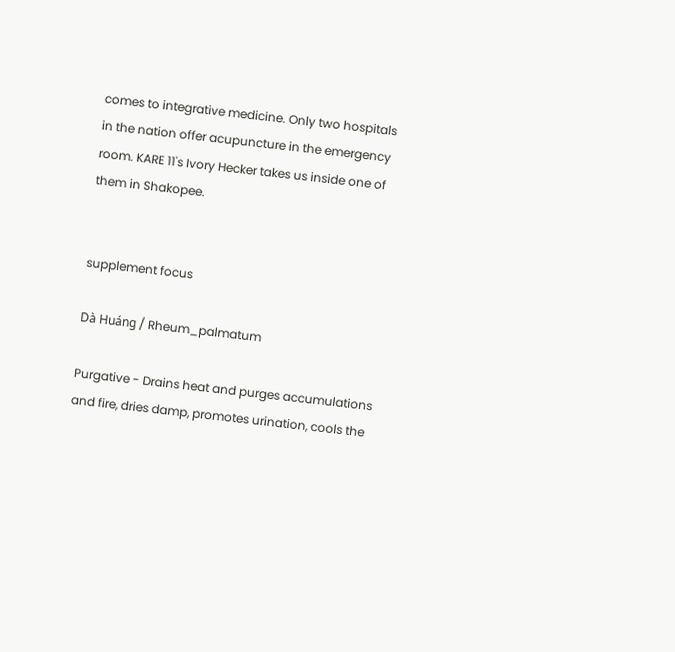comes to integrative medicine. Only two hospitals in the nation offer acupuncture in the emergency room. KARE 11's Ivory Hecker takes us inside one of them in Shakopee.


supplement focus

Dà Huáng / Rheum_palmatum

Purgative - Drains heat and purges accumulations and fire, dries damp, promotes urination, cools the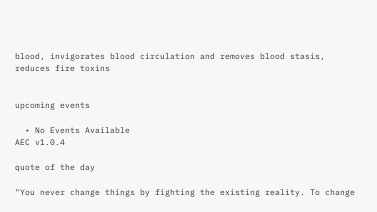blood, invigorates blood circulation and removes blood stasis, reduces fire toxins


upcoming events

  • No Events Available
AEC v1.0.4

quote of the day

"You never change things by fighting the existing reality. To change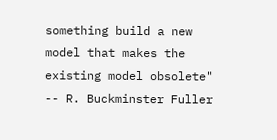something build a new model that makes the existing model obsolete" -- R. Buckminster Fuller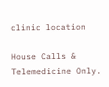clinic location

House Calls & Telemedicine Only.